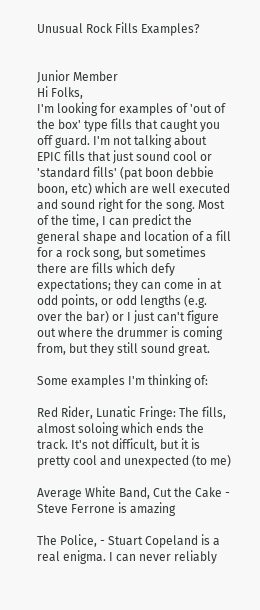Unusual Rock Fills Examples?


Junior Member
Hi Folks,
I'm looking for examples of 'out of the box' type fills that caught you off guard. I'm not talking about EPIC fills that just sound cool or 'standard fills' (pat boon debbie boon, etc) which are well executed and sound right for the song. Most of the time, I can predict the general shape and location of a fill for a rock song, but sometimes there are fills which defy expectations; they can come in at odd points, or odd lengths (e.g. over the bar) or I just can't figure out where the drummer is coming from, but they still sound great.

Some examples I'm thinking of:

Red Rider, Lunatic Fringe: The fills, almost soloing which ends the track. It's not difficult, but it is pretty cool and unexpected (to me)

Average White Band, Cut the Cake - Steve Ferrone is amazing

The Police, - Stuart Copeland is a real enigma. I can never reliably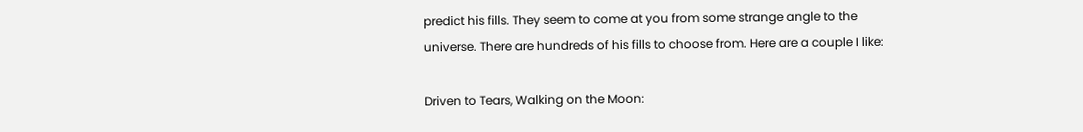predict his fills. They seem to come at you from some strange angle to the universe. There are hundreds of his fills to choose from. Here are a couple I like:

Driven to Tears, Walking on the Moon: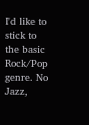I'd like to stick to the basic Rock/Pop genre. No Jazz,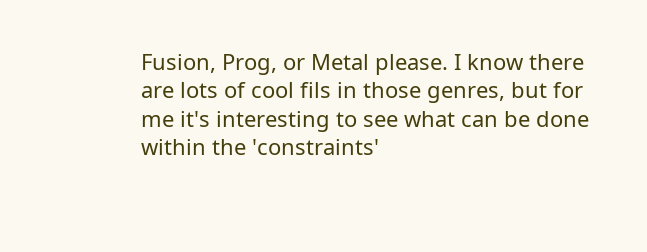Fusion, Prog, or Metal please. I know there are lots of cool fils in those genres, but for me it's interesting to see what can be done within the 'constraints'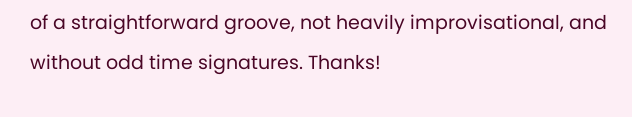of a straightforward groove, not heavily improvisational, and without odd time signatures. Thanks!